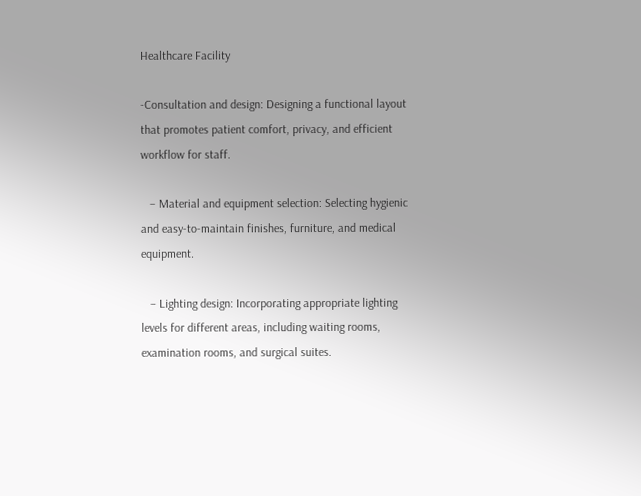Healthcare Facility

-Consultation and design: Designing a functional layout that promotes patient comfort, privacy, and efficient workflow for staff.

   – Material and equipment selection: Selecting hygienic and easy-to-maintain finishes, furniture, and medical equipment.

   – Lighting design: Incorporating appropriate lighting levels for different areas, including waiting rooms, examination rooms, and surgical suites.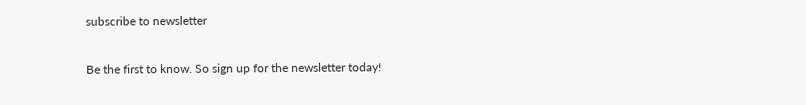subscribe to newsletter

Be the first to know. So sign up for the newsletter today!